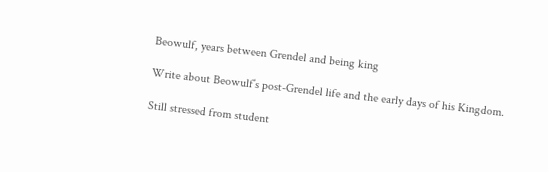Beowulf, years between Grendel and being king

Write about Beowulf’s post-Grendel life and the early days of his Kingdom.

Still stressed from student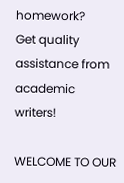homework?
Get quality assistance from academic writers!

WELCOME TO OUR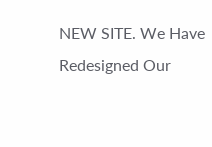NEW SITE. We Have Redesigned Our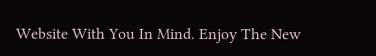Website With You In Mind. Enjoy The New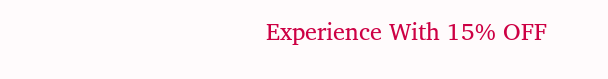Experience With 15% OFF